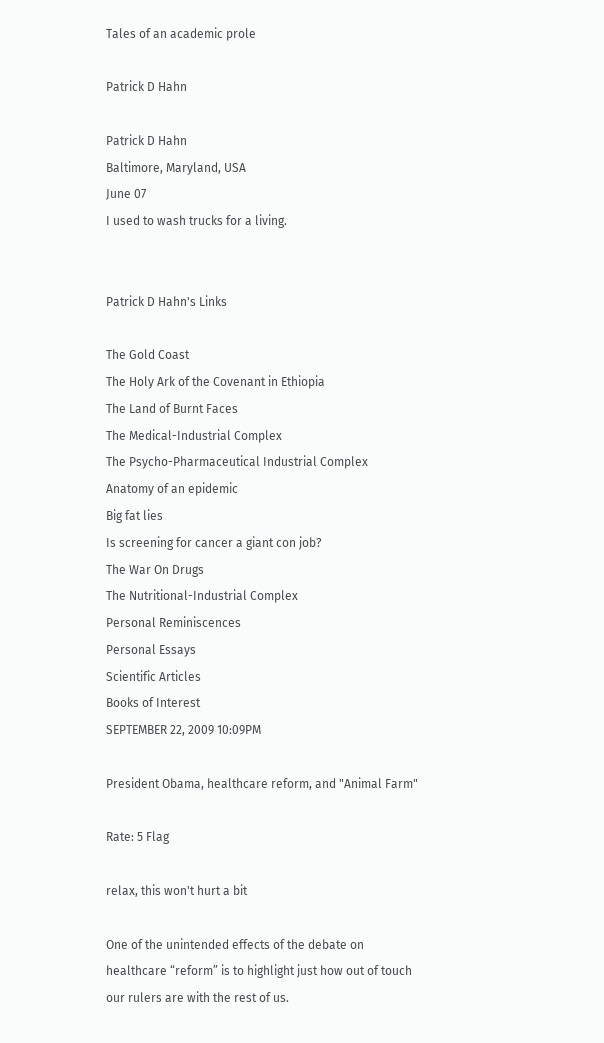Tales of an academic prole

Patrick D Hahn

Patrick D Hahn
Baltimore, Maryland, USA
June 07
I used to wash trucks for a living.


Patrick D Hahn's Links

The Gold Coast
The Holy Ark of the Covenant in Ethiopia
The Land of Burnt Faces
The Medical-Industrial Complex
The Psycho-Pharmaceutical Industrial Complex
Anatomy of an epidemic
Big fat lies
Is screening for cancer a giant con job?
The War On Drugs
The Nutritional-Industrial Complex
Personal Reminiscences
Personal Essays
Scientific Articles
Books of Interest
SEPTEMBER 22, 2009 10:09PM

President Obama, healthcare reform, and "Animal Farm"

Rate: 5 Flag

relax, this won't hurt a bit

One of the unintended effects of the debate on healthcare “reform” is to highlight just how out of touch our rulers are with the rest of us.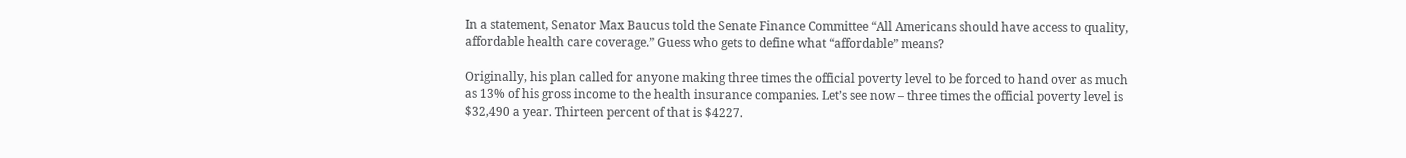In a statement, Senator Max Baucus told the Senate Finance Committee “All Americans should have access to quality, affordable health care coverage.” Guess who gets to define what “affordable” means?

Originally, his plan called for anyone making three times the official poverty level to be forced to hand over as much as 13% of his gross income to the health insurance companies. Let’s see now – three times the official poverty level is $32,490 a year. Thirteen percent of that is $4227.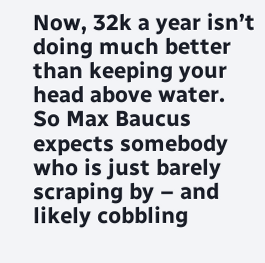Now, 32k a year isn’t doing much better than keeping your head above water. So Max Baucus expects somebody who is just barely scraping by – and likely cobbling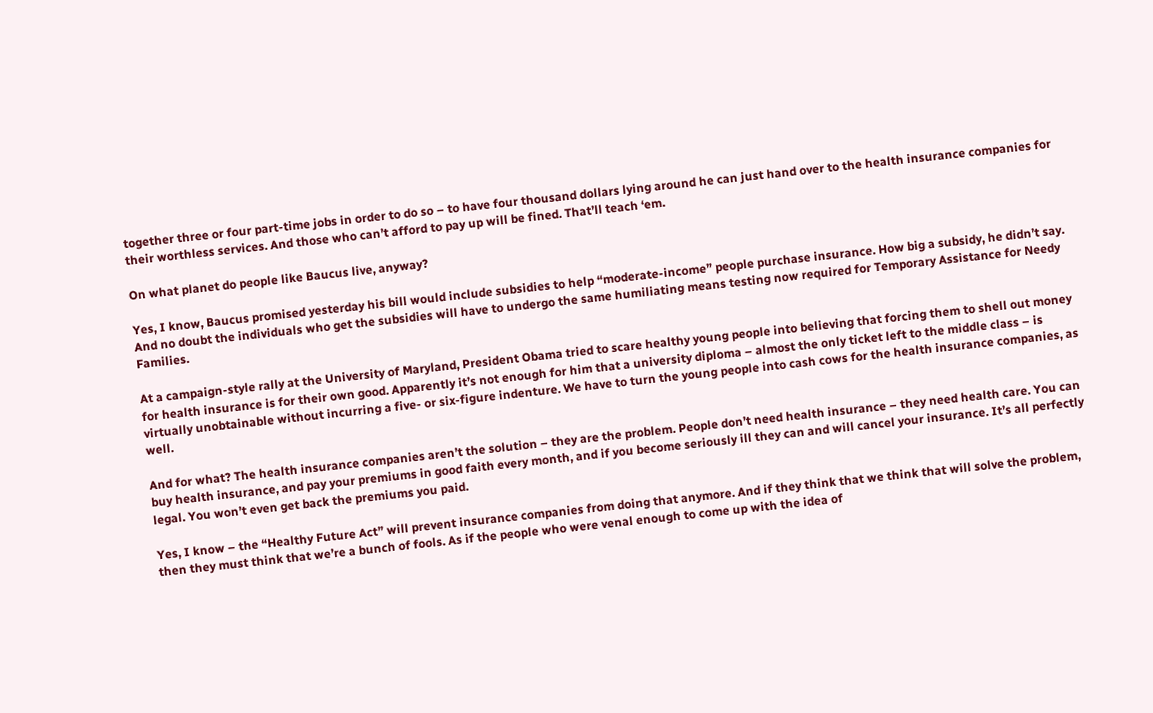together three or four part-time jobs in order to do so – to have four thousand dollars lying around he can just hand over to the health insurance companies for their worthless services. And those who can’t afford to pay up will be fined. That’ll teach ‘em.

On what planet do people like Baucus live, anyway?

Yes, I know, Baucus promised yesterday his bill would include subsidies to help “moderate-income” people purchase insurance. How big a subsidy, he didn’t say. And no doubt the individuals who get the subsidies will have to undergo the same humiliating means testing now required for Temporary Assistance for Needy Families.

At a campaign-style rally at the University of Maryland, President Obama tried to scare healthy young people into believing that forcing them to shell out money for health insurance is for their own good. Apparently it’s not enough for him that a university diploma – almost the only ticket left to the middle class – is virtually unobtainable without incurring a five- or six-figure indenture. We have to turn the young people into cash cows for the health insurance companies, as well.

And for what? The health insurance companies aren’t the solution – they are the problem. People don’t need health insurance – they need health care. You can buy health insurance, and pay your premiums in good faith every month, and if you become seriously ill they can and will cancel your insurance. It’s all perfectly legal. You won’t even get back the premiums you paid.

Yes, I know – the “Healthy Future Act” will prevent insurance companies from doing that anymore. And if they think that we think that will solve the problem, then they must think that we’re a bunch of fools. As if the people who were venal enough to come up with the idea of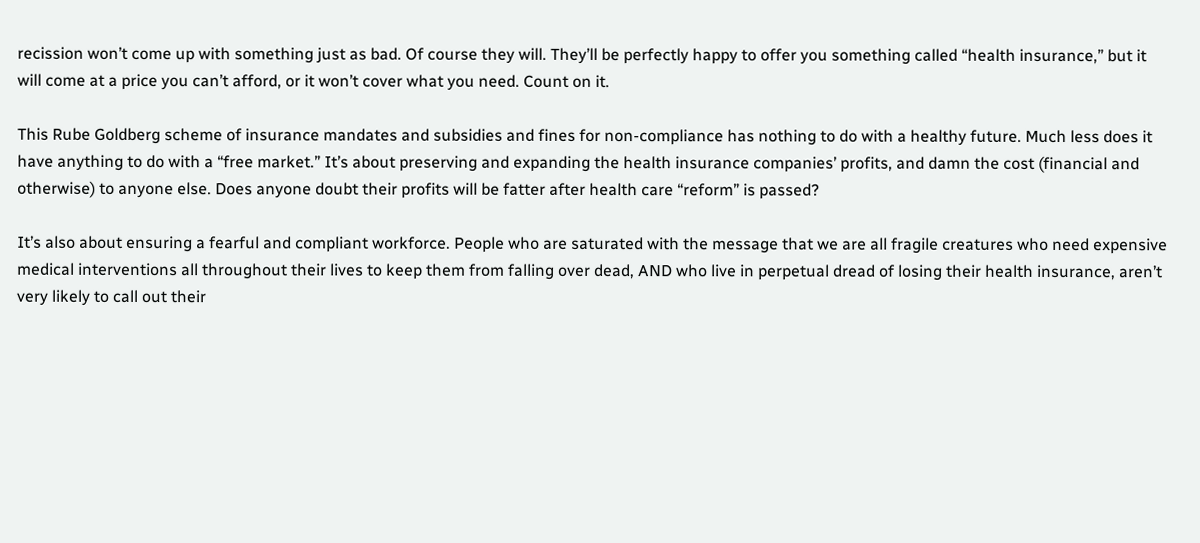recission won’t come up with something just as bad. Of course they will. They’ll be perfectly happy to offer you something called “health insurance,” but it will come at a price you can’t afford, or it won’t cover what you need. Count on it.

This Rube Goldberg scheme of insurance mandates and subsidies and fines for non-compliance has nothing to do with a healthy future. Much less does it have anything to do with a “free market.” It’s about preserving and expanding the health insurance companies’ profits, and damn the cost (financial and otherwise) to anyone else. Does anyone doubt their profits will be fatter after health care “reform” is passed?

It’s also about ensuring a fearful and compliant workforce. People who are saturated with the message that we are all fragile creatures who need expensive medical interventions all throughout their lives to keep them from falling over dead, AND who live in perpetual dread of losing their health insurance, aren’t very likely to call out their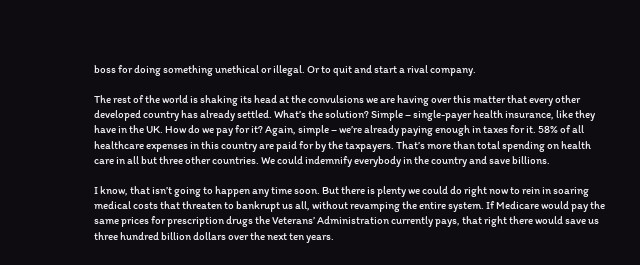boss for doing something unethical or illegal. Or to quit and start a rival company.

The rest of the world is shaking its head at the convulsions we are having over this matter that every other developed country has already settled. What’s the solution? Simple – single-payer health insurance, like they have in the UK. How do we pay for it? Again, simple – we’re already paying enough in taxes for it. 58% of all healthcare expenses in this country are paid for by the taxpayers. That’s more than total spending on health care in all but three other countries. We could indemnify everybody in the country and save billions.

I know, that isn’t going to happen any time soon. But there is plenty we could do right now to rein in soaring medical costs that threaten to bankrupt us all, without revamping the entire system. If Medicare would pay the same prices for prescription drugs the Veterans’ Administration currently pays, that right there would save us three hundred billion dollars over the next ten years.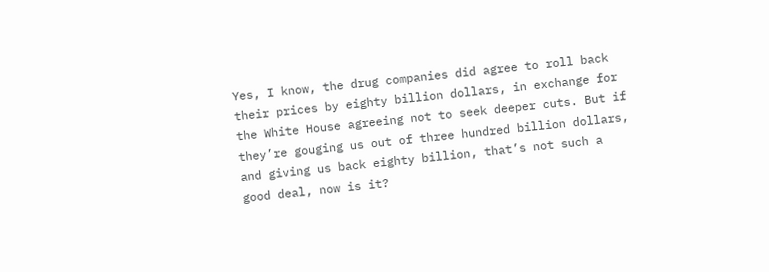Yes, I know, the drug companies did agree to roll back their prices by eighty billion dollars, in exchange for the White House agreeing not to seek deeper cuts. But if they’re gouging us out of three hundred billion dollars, and giving us back eighty billion, that’s not such a good deal, now is it?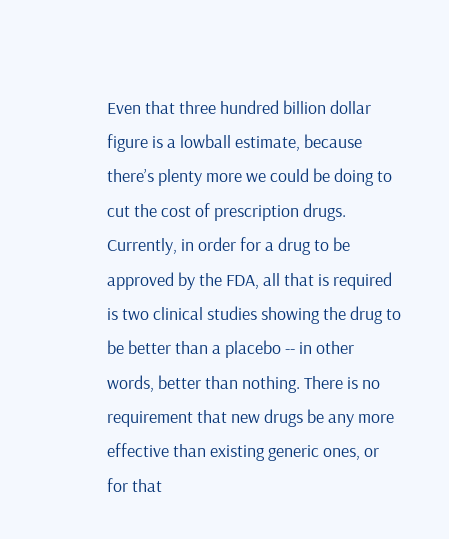Even that three hundred billion dollar figure is a lowball estimate, because there’s plenty more we could be doing to cut the cost of prescription drugs. Currently, in order for a drug to be approved by the FDA, all that is required is two clinical studies showing the drug to be better than a placebo -- in other words, better than nothing. There is no requirement that new drugs be any more effective than existing generic ones, or for that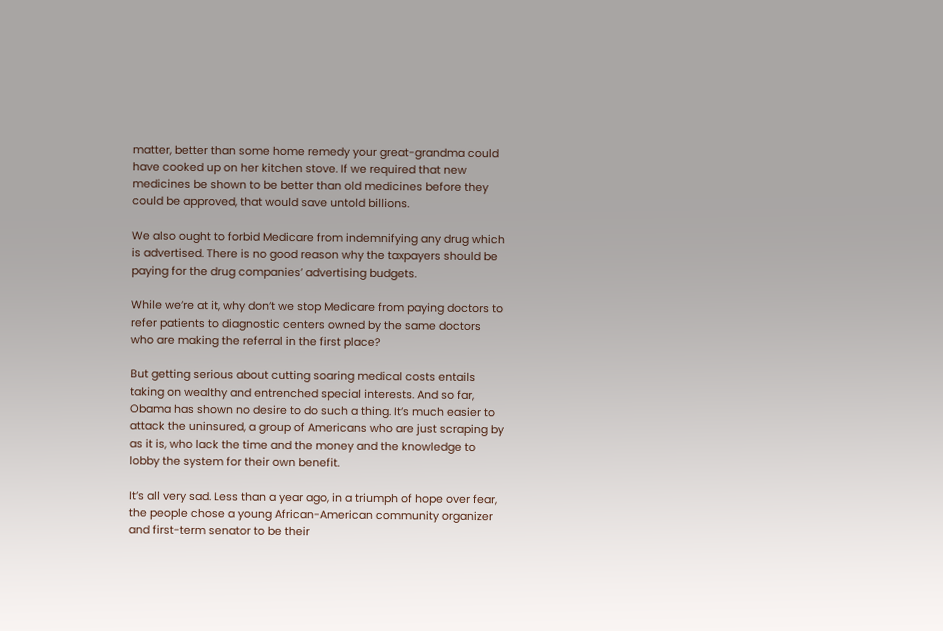matter, better than some home remedy your great-grandma could have cooked up on her kitchen stove. If we required that new medicines be shown to be better than old medicines before they could be approved, that would save untold billions.

We also ought to forbid Medicare from indemnifying any drug which is advertised. There is no good reason why the taxpayers should be paying for the drug companies’ advertising budgets.

While we’re at it, why don’t we stop Medicare from paying doctors to refer patients to diagnostic centers owned by the same doctors who are making the referral in the first place?

But getting serious about cutting soaring medical costs entails taking on wealthy and entrenched special interests. And so far, Obama has shown no desire to do such a thing. It’s much easier to attack the uninsured, a group of Americans who are just scraping by as it is, who lack the time and the money and the knowledge to lobby the system for their own benefit.

It’s all very sad. Less than a year ago, in a triumph of hope over fear, the people chose a young African-American community organizer and first-term senator to be their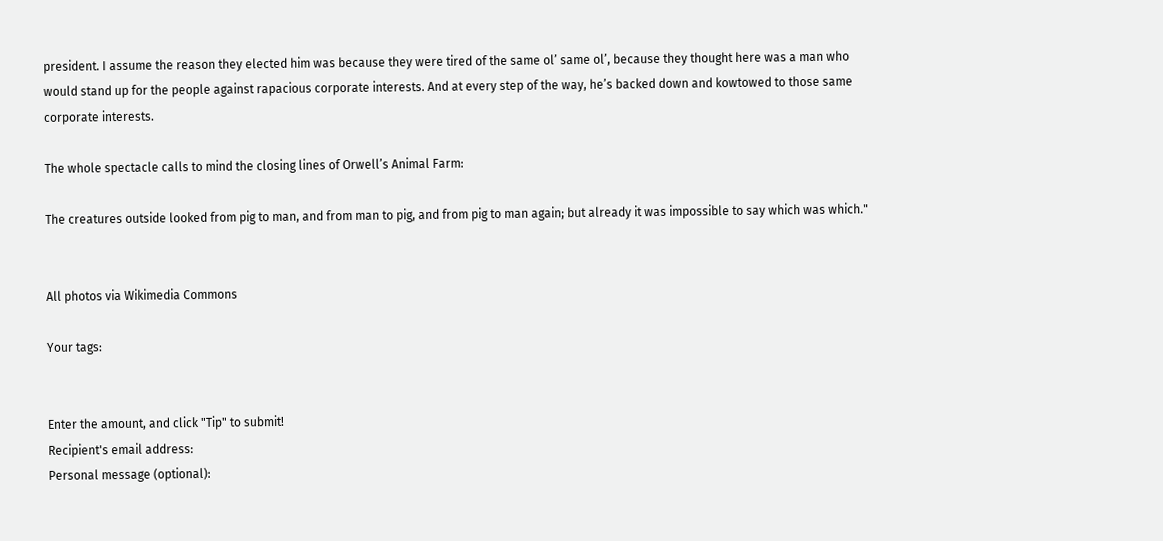president. I assume the reason they elected him was because they were tired of the same ol’ same ol’, because they thought here was a man who would stand up for the people against rapacious corporate interests. And at every step of the way, he’s backed down and kowtowed to those same corporate interests.

The whole spectacle calls to mind the closing lines of Orwell’s Animal Farm:

The creatures outside looked from pig to man, and from man to pig, and from pig to man again; but already it was impossible to say which was which."


All photos via Wikimedia Commons

Your tags:


Enter the amount, and click "Tip" to submit!
Recipient's email address:
Personal message (optional):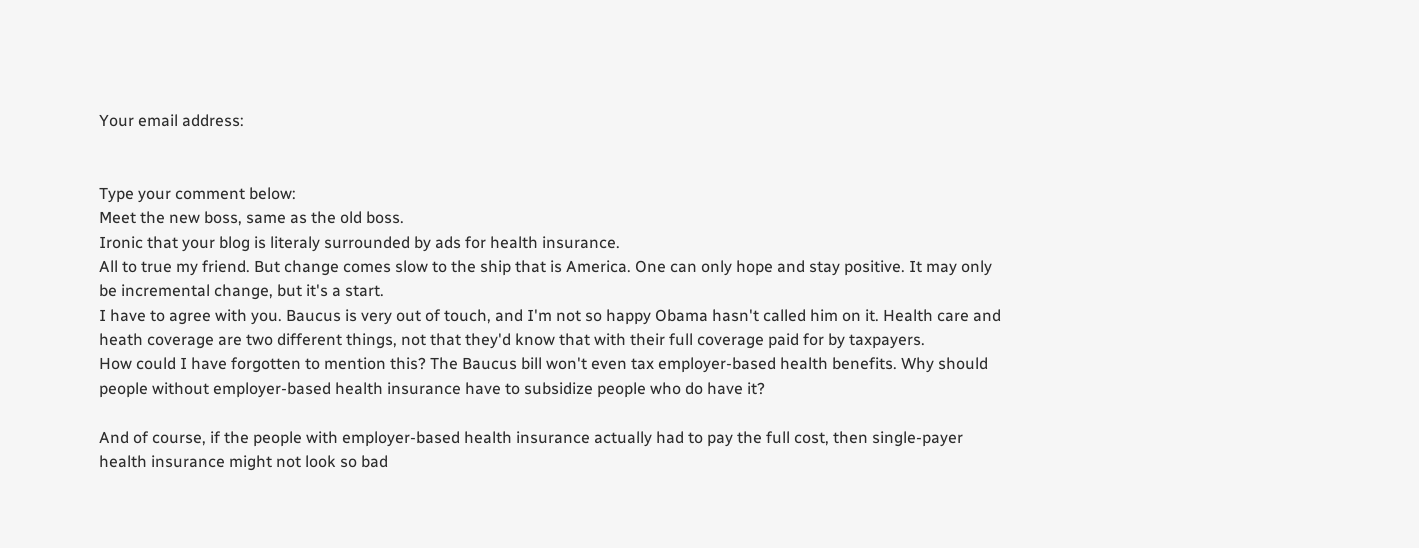Your email address:


Type your comment below:
Meet the new boss, same as the old boss.
Ironic that your blog is literaly surrounded by ads for health insurance.
All to true my friend. But change comes slow to the ship that is America. One can only hope and stay positive. It may only be incremental change, but it's a start.
I have to agree with you. Baucus is very out of touch, and I'm not so happy Obama hasn't called him on it. Health care and heath coverage are two different things, not that they'd know that with their full coverage paid for by taxpayers.
How could I have forgotten to mention this? The Baucus bill won't even tax employer-based health benefits. Why should people without employer-based health insurance have to subsidize people who do have it?

And of course, if the people with employer-based health insurance actually had to pay the full cost, then single-payer health insurance might not look so bad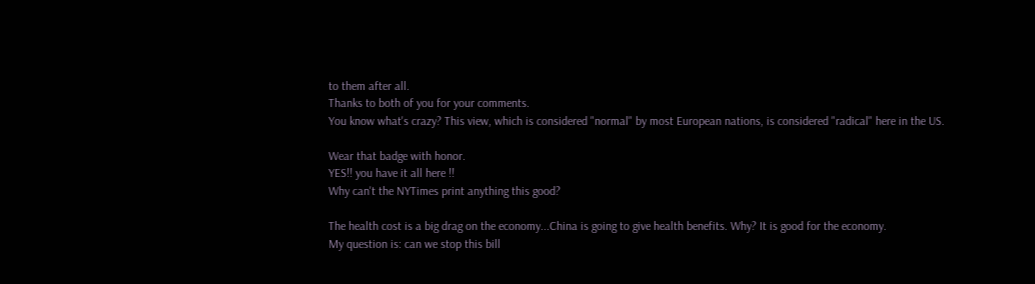to them after all.
Thanks to both of you for your comments.
You know what's crazy? This view, which is considered "normal" by most European nations, is considered "radical" here in the US.

Wear that badge with honor.
YES!! you have it all here !!
Why can't the NYTimes print anything this good?

The health cost is a big drag on the economy...China is going to give health benefits. Why? It is good for the economy.
My question is: can we stop this bill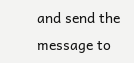and send the message to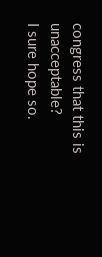congress that this is unacceptable?
I sure hope so.